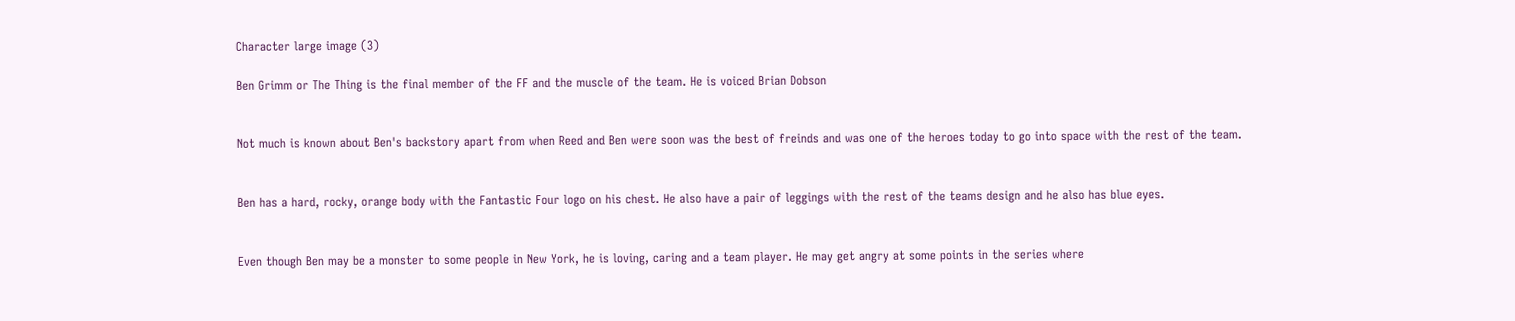Character large image (3)

Ben Grimm or The Thing is the final member of the FF and the muscle of the team. He is voiced Brian Dobson


Not much is known about Ben's backstory apart from when Reed and Ben were soon was the best of freinds and was one of the heroes today to go into space with the rest of the team.


Ben has a hard, rocky, orange body with the Fantastic Four logo on his chest. He also have a pair of leggings with the rest of the teams design and he also has blue eyes.


Even though Ben may be a monster to some people in New York, he is loving, caring and a team player. He may get angry at some points in the series where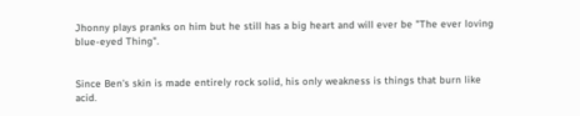Jhonny plays pranks on him but he still has a big heart and will ever be "The ever loving blue-eyed Thing".


Since Ben's skin is made entirely rock solid, his only weakness is things that burn like acid.